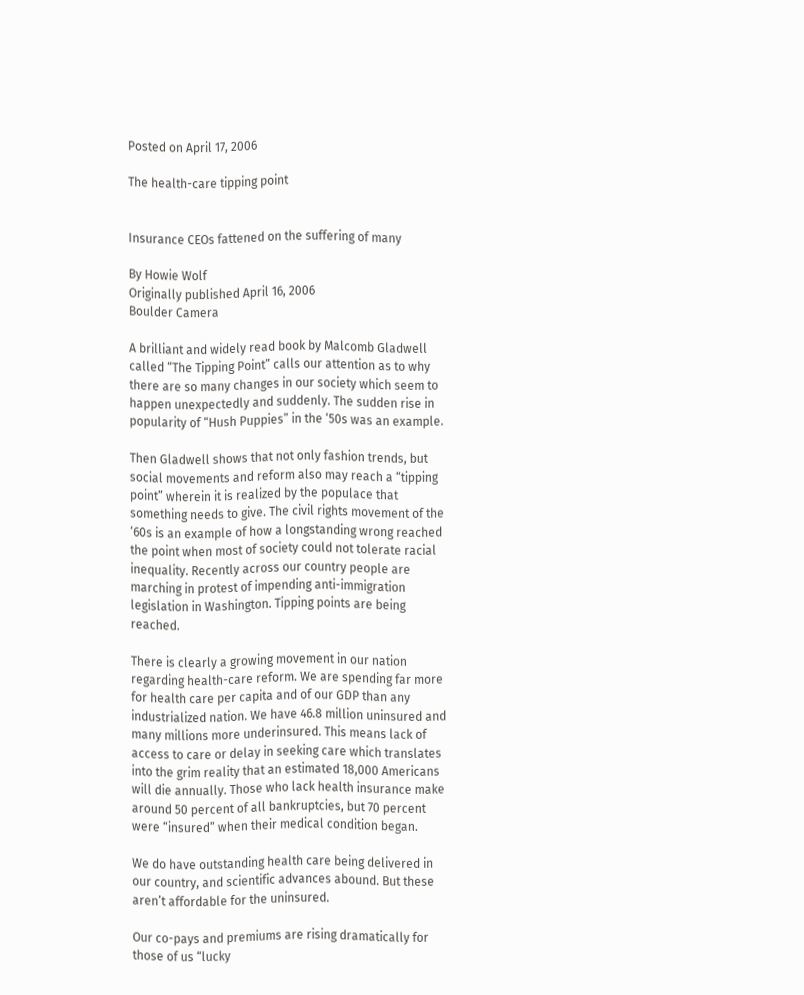Posted on April 17, 2006

The health-care tipping point


Insurance CEOs fattened on the suffering of many

By Howie Wolf
Originally published April 16, 2006
Boulder Camera

A brilliant and widely read book by Malcomb Gladwell called “The Tipping Point” calls our attention as to why there are so many changes in our society which seem to happen unexpectedly and suddenly. The sudden rise in popularity of “Hush Puppies” in the ‘50s was an example.

Then Gladwell shows that not only fashion trends, but social movements and reform also may reach a “tipping point” wherein it is realized by the populace that something needs to give. The civil rights movement of the ‘60s is an example of how a longstanding wrong reached the point when most of society could not tolerate racial inequality. Recently across our country people are marching in protest of impending anti-immigration legislation in Washington. Tipping points are being reached.

There is clearly a growing movement in our nation regarding health-care reform. We are spending far more for health care per capita and of our GDP than any industrialized nation. We have 46.8 million uninsured and many millions more underinsured. This means lack of access to care or delay in seeking care which translates into the grim reality that an estimated 18,000 Americans will die annually. Those who lack health insurance make around 50 percent of all bankruptcies, but 70 percent were “insured” when their medical condition began.

We do have outstanding health care being delivered in our country, and scientific advances abound. But these aren’t affordable for the uninsured.

Our co-pays and premiums are rising dramatically for those of us “lucky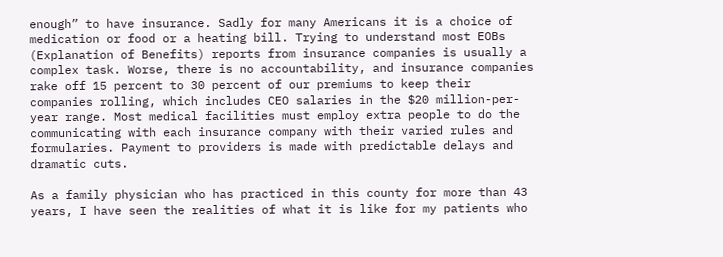enough” to have insurance. Sadly for many Americans it is a choice of medication or food or a heating bill. Trying to understand most EOBs (Explanation of Benefits) reports from insurance companies is usually a complex task. Worse, there is no accountability, and insurance companies rake off 15 percent to 30 percent of our premiums to keep their companies rolling, which includes CEO salaries in the $20 million-per-year range. Most medical facilities must employ extra people to do the communicating with each insurance company with their varied rules and formularies. Payment to providers is made with predictable delays and dramatic cuts.

As a family physician who has practiced in this county for more than 43 years, I have seen the realities of what it is like for my patients who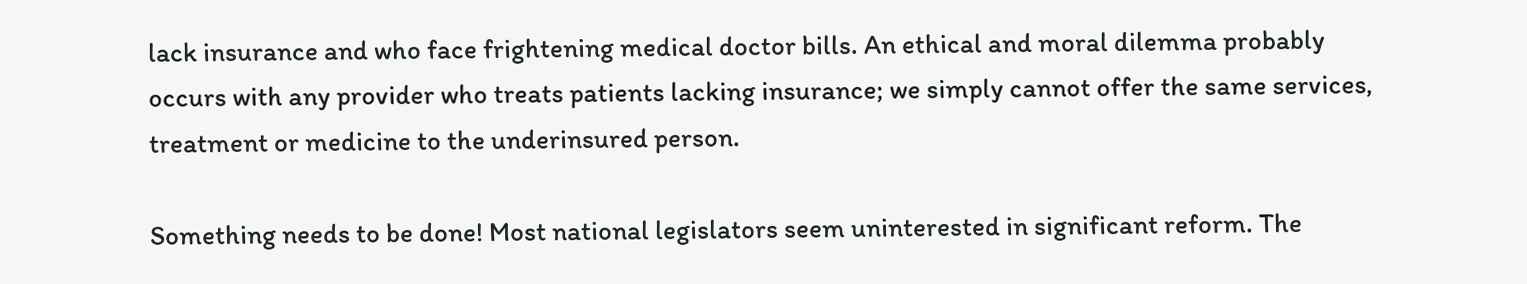lack insurance and who face frightening medical doctor bills. An ethical and moral dilemma probably occurs with any provider who treats patients lacking insurance; we simply cannot offer the same services, treatment or medicine to the underinsured person.

Something needs to be done! Most national legislators seem uninterested in significant reform. The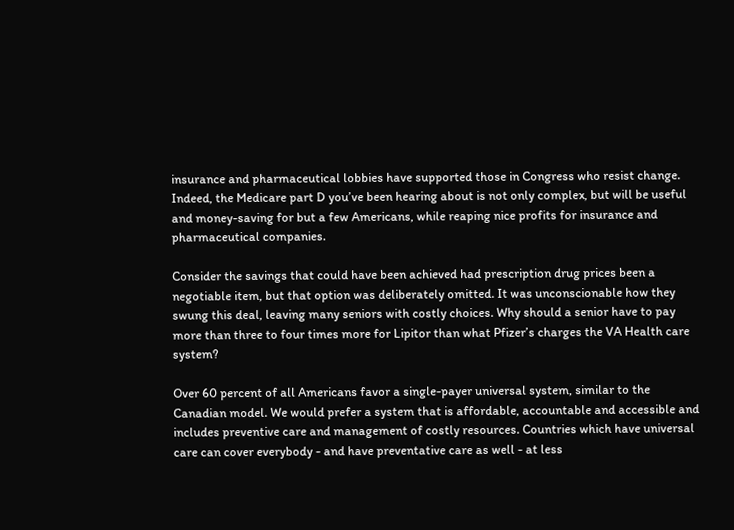insurance and pharmaceutical lobbies have supported those in Congress who resist change. Indeed, the Medicare part D you’ve been hearing about is not only complex, but will be useful and money-saving for but a few Americans, while reaping nice profits for insurance and pharmaceutical companies.

Consider the savings that could have been achieved had prescription drug prices been a negotiable item, but that option was deliberately omitted. It was unconscionable how they swung this deal, leaving many seniors with costly choices. Why should a senior have to pay more than three to four times more for Lipitor than what Pfizer’s charges the VA Health care system?

Over 60 percent of all Americans favor a single-payer universal system, similar to the Canadian model. We would prefer a system that is affordable, accountable and accessible and includes preventive care and management of costly resources. Countries which have universal care can cover everybody - and have preventative care as well - at less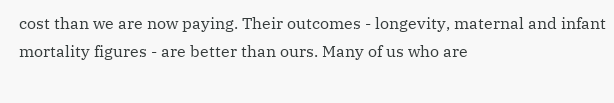cost than we are now paying. Their outcomes - longevity, maternal and infant mortality figures - are better than ours. Many of us who are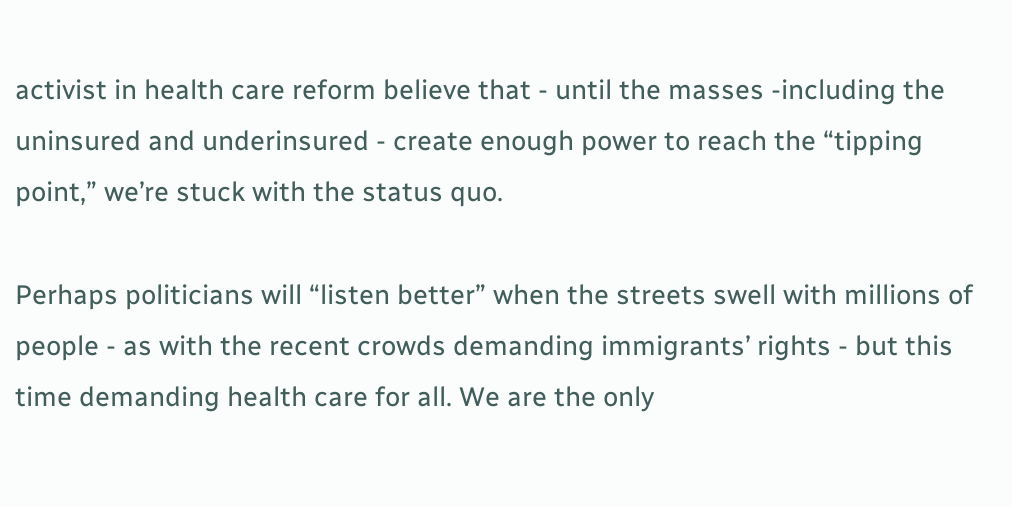activist in health care reform believe that - until the masses -including the uninsured and underinsured - create enough power to reach the “tipping point,” we’re stuck with the status quo.

Perhaps politicians will “listen better” when the streets swell with millions of people - as with the recent crowds demanding immigrants’ rights - but this time demanding health care for all. We are the only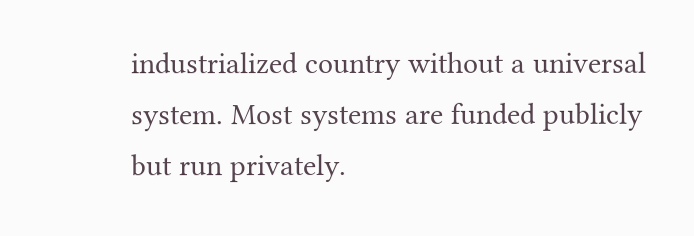industrialized country without a universal system. Most systems are funded publicly but run privately.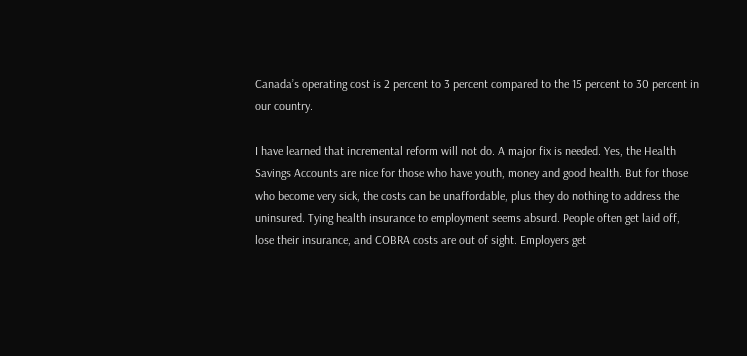Canada’s operating cost is 2 percent to 3 percent compared to the 15 percent to 30 percent in our country.

I have learned that incremental reform will not do. A major fix is needed. Yes, the Health Savings Accounts are nice for those who have youth, money and good health. But for those who become very sick, the costs can be unaffordable, plus they do nothing to address the uninsured. Tying health insurance to employment seems absurd. People often get laid off, lose their insurance, and COBRA costs are out of sight. Employers get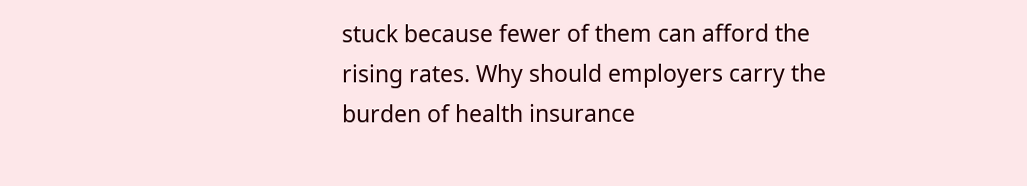stuck because fewer of them can afford the rising rates. Why should employers carry the burden of health insurance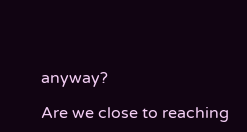anyway?

Are we close to reaching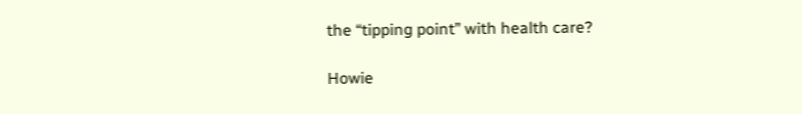the “tipping point” with health care?

Howie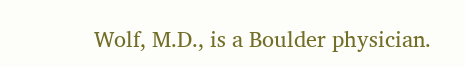Wolf, M.D., is a Boulder physician.